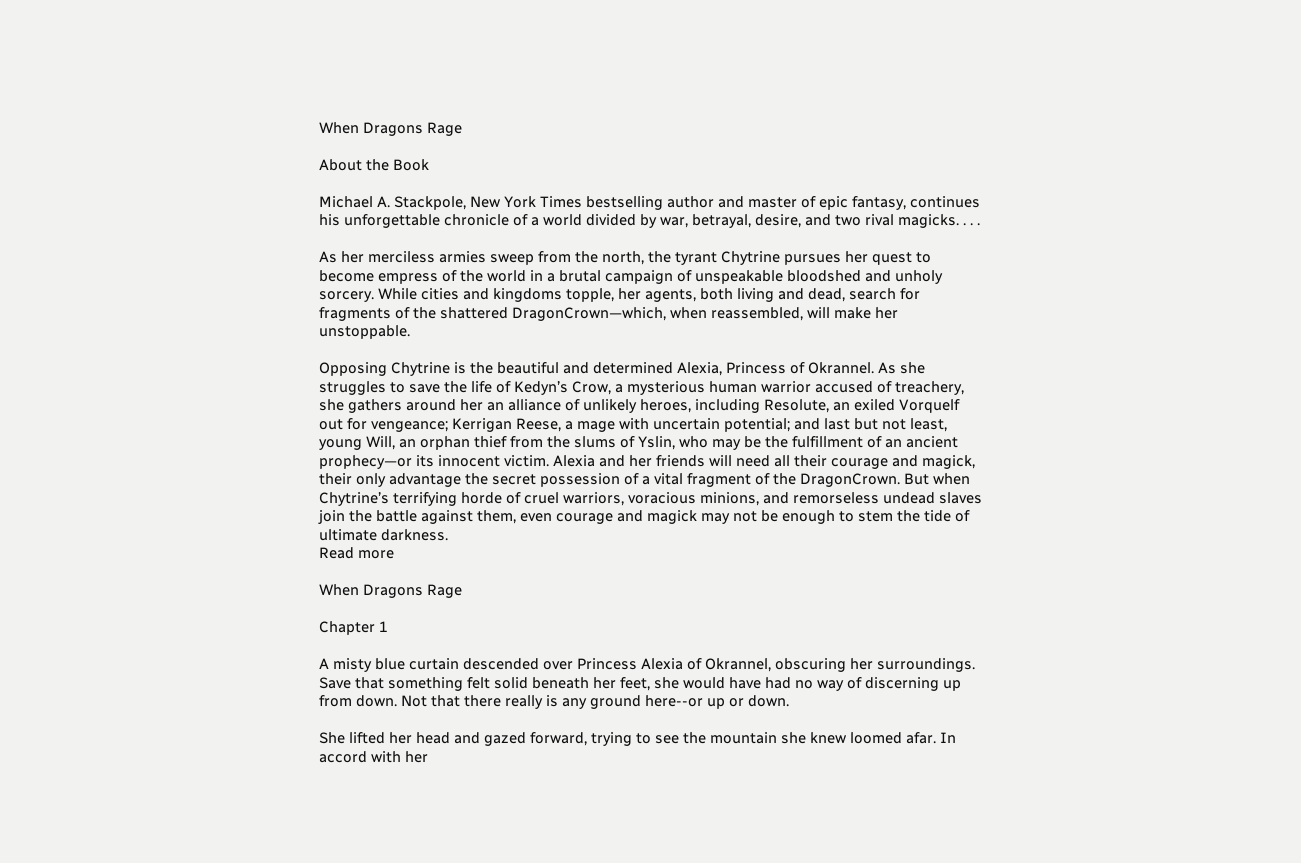When Dragons Rage

About the Book

Michael A. Stackpole, New York Times bestselling author and master of epic fantasy, continues his unforgettable chronicle of a world divided by war, betrayal, desire, and two rival magicks. . . .

As her merciless armies sweep from the north, the tyrant Chytrine pursues her quest to become empress of the world in a brutal campaign of unspeakable bloodshed and unholy sorcery. While cities and kingdoms topple, her agents, both living and dead, search for fragments of the shattered DragonCrown—which, when reassembled, will make her unstoppable.

Opposing Chytrine is the beautiful and determined Alexia, Princess of Okrannel. As she struggles to save the life of Kedyn’s Crow, a mysterious human warrior accused of treachery, she gathers around her an alliance of unlikely heroes, including Resolute, an exiled Vorquelf out for vengeance; Kerrigan Reese, a mage with uncertain potential; and last but not least, young Will, an orphan thief from the slums of Yslin, who may be the fulfillment of an ancient prophecy—or its innocent victim. Alexia and her friends will need all their courage and magick, their only advantage the secret possession of a vital fragment of the DragonCrown. But when Chytrine’s terrifying horde of cruel warriors, voracious minions, and remorseless undead slaves join the battle against them, even courage and magick may not be enough to stem the tide of ultimate darkness.
Read more

When Dragons Rage

Chapter 1

A misty blue curtain descended over Princess Alexia of Okrannel, obscuring her surroundings. Save that something felt solid beneath her feet, she would have had no way of discerning up from down. Not that there really is any ground here--or up or down.

She lifted her head and gazed forward, trying to see the mountain she knew loomed afar. In accord with her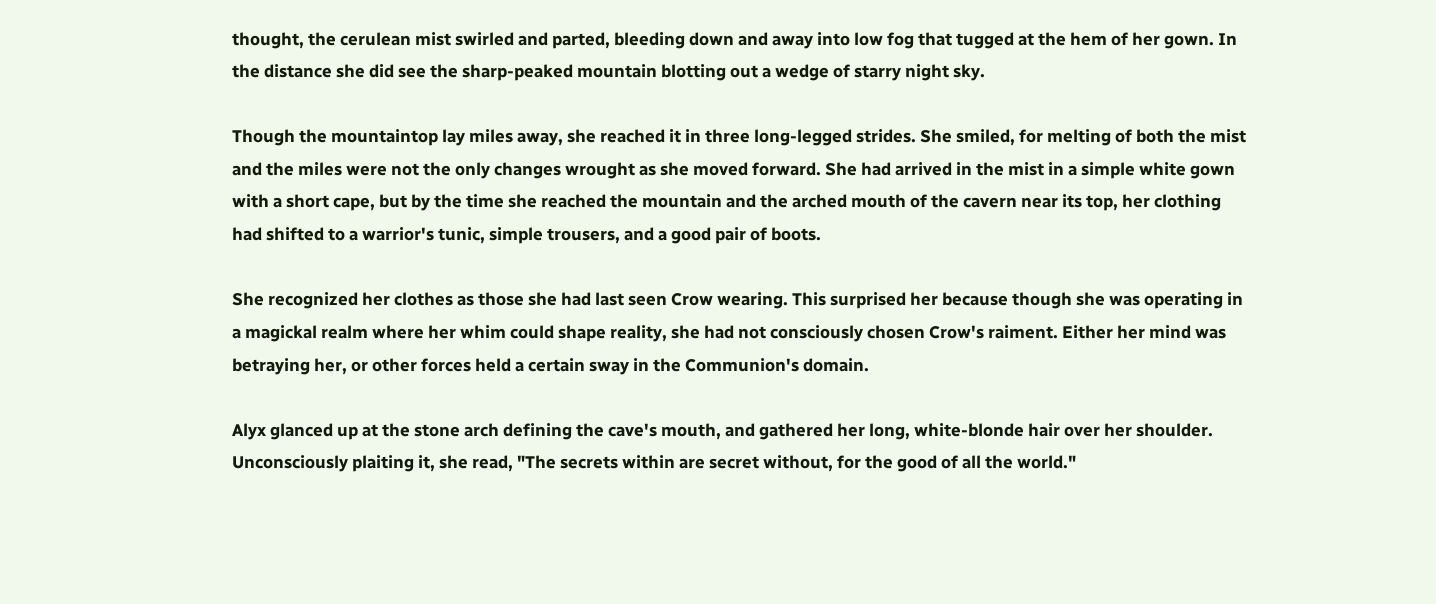thought, the cerulean mist swirled and parted, bleeding down and away into low fog that tugged at the hem of her gown. In the distance she did see the sharp-peaked mountain blotting out a wedge of starry night sky.

Though the mountaintop lay miles away, she reached it in three long-legged strides. She smiled, for melting of both the mist and the miles were not the only changes wrought as she moved forward. She had arrived in the mist in a simple white gown with a short cape, but by the time she reached the mountain and the arched mouth of the cavern near its top, her clothing had shifted to a warrior's tunic, simple trousers, and a good pair of boots.

She recognized her clothes as those she had last seen Crow wearing. This surprised her because though she was operating in a magickal realm where her whim could shape reality, she had not consciously chosen Crow's raiment. Either her mind was betraying her, or other forces held a certain sway in the Communion's domain.

Alyx glanced up at the stone arch defining the cave's mouth, and gathered her long, white-blonde hair over her shoulder. Unconsciously plaiting it, she read, "The secrets within are secret without, for the good of all the world."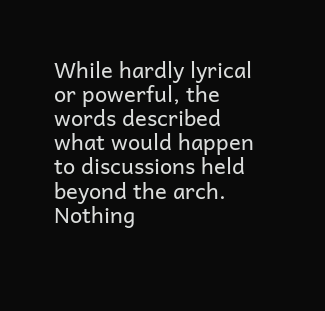While hardly lyrical or powerful, the words described what would happen to discussions held beyond the arch. Nothing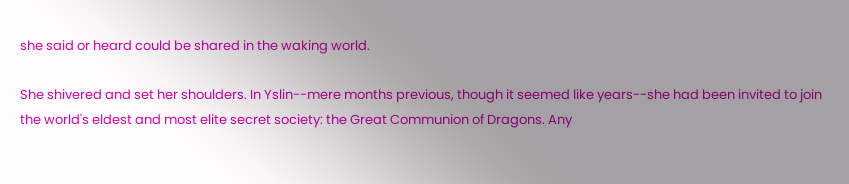she said or heard could be shared in the waking world.

She shivered and set her shoulders. In Yslin--mere months previous, though it seemed like years--she had been invited to join the world's eldest and most elite secret society: the Great Communion of Dragons. Any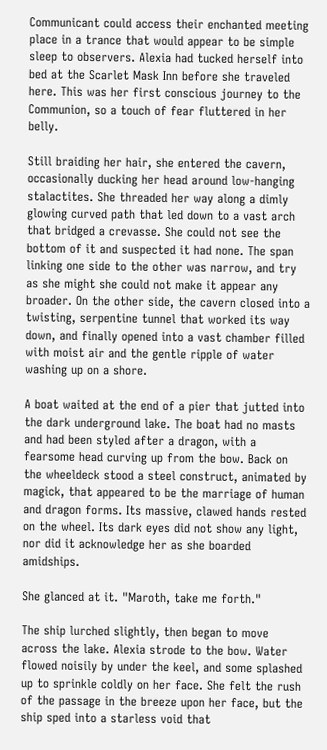Communicant could access their enchanted meeting place in a trance that would appear to be simple sleep to observers. Alexia had tucked herself into bed at the Scarlet Mask Inn before she traveled here. This was her first conscious journey to the Communion, so a touch of fear fluttered in her belly.

Still braiding her hair, she entered the cavern, occasionally ducking her head around low-hanging stalactites. She threaded her way along a dimly glowing curved path that led down to a vast arch that bridged a crevasse. She could not see the bottom of it and suspected it had none. The span linking one side to the other was narrow, and try as she might she could not make it appear any broader. On the other side, the cavern closed into a twisting, serpentine tunnel that worked its way down, and finally opened into a vast chamber filled with moist air and the gentle ripple of water washing up on a shore.

A boat waited at the end of a pier that jutted into the dark underground lake. The boat had no masts and had been styled after a dragon, with a fearsome head curving up from the bow. Back on the wheeldeck stood a steel construct, animated by magick, that appeared to be the marriage of human and dragon forms. Its massive, clawed hands rested on the wheel. Its dark eyes did not show any light, nor did it acknowledge her as she boarded amidships.

She glanced at it. "Maroth, take me forth."

The ship lurched slightly, then began to move across the lake. Alexia strode to the bow. Water flowed noisily by under the keel, and some splashed up to sprinkle coldly on her face. She felt the rush of the passage in the breeze upon her face, but the ship sped into a starless void that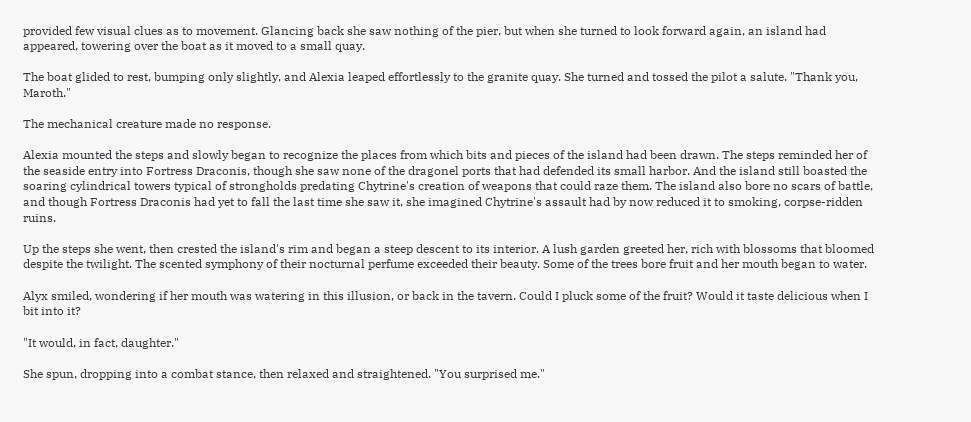provided few visual clues as to movement. Glancing back she saw nothing of the pier, but when she turned to look forward again, an island had appeared, towering over the boat as it moved to a small quay.

The boat glided to rest, bumping only slightly, and Alexia leaped effortlessly to the granite quay. She turned and tossed the pilot a salute. "Thank you, Maroth."

The mechanical creature made no response.

Alexia mounted the steps and slowly began to recognize the places from which bits and pieces of the island had been drawn. The steps reminded her of the seaside entry into Fortress Draconis, though she saw none of the dragonel ports that had defended its small harbor. And the island still boasted the soaring cylindrical towers typical of strongholds predating Chytrine's creation of weapons that could raze them. The island also bore no scars of battle, and though Fortress Draconis had yet to fall the last time she saw it, she imagined Chytrine's assault had by now reduced it to smoking, corpse-ridden ruins.

Up the steps she went, then crested the island's rim and began a steep descent to its interior. A lush garden greeted her, rich with blossoms that bloomed despite the twilight. The scented symphony of their nocturnal perfume exceeded their beauty. Some of the trees bore fruit and her mouth began to water.

Alyx smiled, wondering if her mouth was watering in this illusion, or back in the tavern. Could I pluck some of the fruit? Would it taste delicious when I bit into it?

"It would, in fact, daughter."

She spun, dropping into a combat stance, then relaxed and straightened. "You surprised me."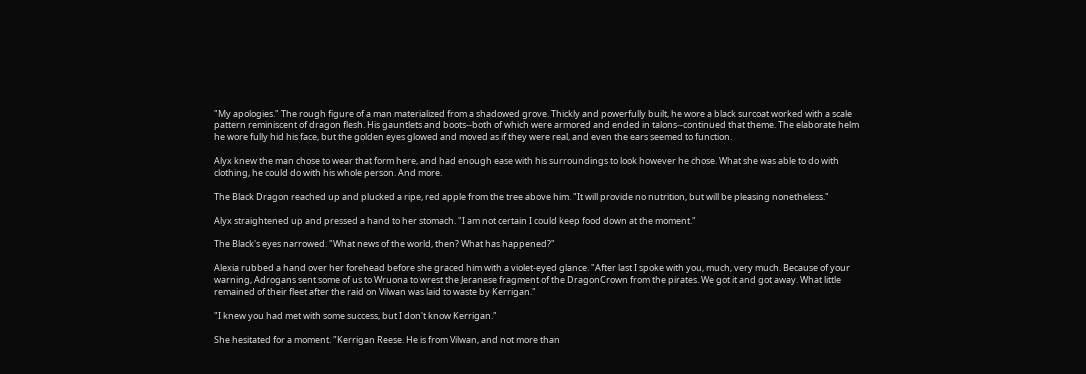"My apologies." The rough figure of a man materialized from a shadowed grove. Thickly and powerfully built, he wore a black surcoat worked with a scale pattern reminiscent of dragon flesh. His gauntlets and boots--both of which were armored and ended in talons--continued that theme. The elaborate helm he wore fully hid his face, but the golden eyes glowed and moved as if they were real, and even the ears seemed to function.

Alyx knew the man chose to wear that form here, and had enough ease with his surroundings to look however he chose. What she was able to do with clothing, he could do with his whole person. And more.

The Black Dragon reached up and plucked a ripe, red apple from the tree above him. "It will provide no nutrition, but will be pleasing nonetheless."

Alyx straightened up and pressed a hand to her stomach. "I am not certain I could keep food down at the moment."

The Black's eyes narrowed. "What news of the world, then? What has happened?"

Alexia rubbed a hand over her forehead before she graced him with a violet-eyed glance. "After last I spoke with you, much, very much. Because of your warning, Adrogans sent some of us to Wruona to wrest the Jeranese fragment of the DragonCrown from the pirates. We got it and got away. What little remained of their fleet after the raid on Vilwan was laid to waste by Kerrigan."

"I knew you had met with some success, but I don't know Kerrigan."

She hesitated for a moment. "Kerrigan Reese. He is from Vilwan, and not more than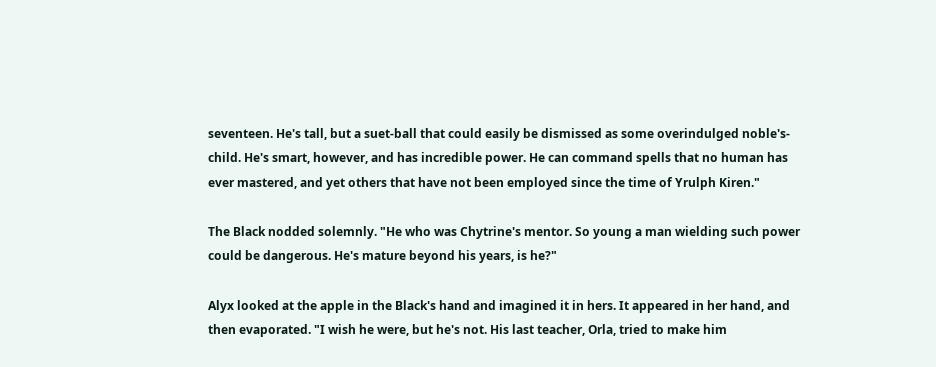seventeen. He's tall, but a suet-ball that could easily be dismissed as some overindulged noble's-child. He's smart, however, and has incredible power. He can command spells that no human has ever mastered, and yet others that have not been employed since the time of Yrulph Kiren."

The Black nodded solemnly. "He who was Chytrine's mentor. So young a man wielding such power could be dangerous. He's mature beyond his years, is he?"

Alyx looked at the apple in the Black's hand and imagined it in hers. It appeared in her hand, and then evaporated. "I wish he were, but he's not. His last teacher, Orla, tried to make him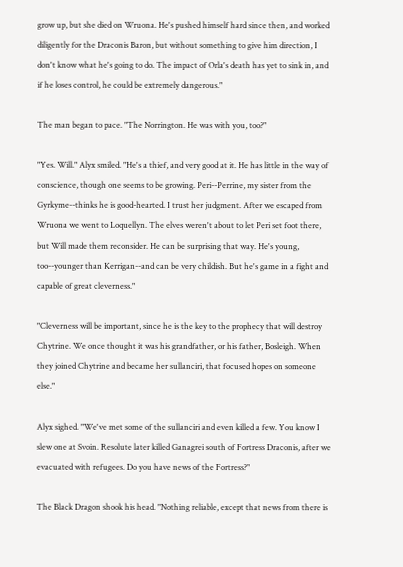grow up, but she died on Wruona. He's pushed himself hard since then, and worked diligently for the Draconis Baron, but without something to give him direction, I don't know what he's going to do. The impact of Orla's death has yet to sink in, and if he loses control, he could be extremely dangerous."

The man began to pace. "The Norrington. He was with you, too?"

"Yes. Will." Alyx smiled. "He's a thief, and very good at it. He has little in the way of conscience, though one seems to be growing. Peri--Perrine, my sister from the Gyrkyme--thinks he is good-hearted. I trust her judgment. After we escaped from Wruona we went to Loquellyn. The elves weren't about to let Peri set foot there, but Will made them reconsider. He can be surprising that way. He's young, too--younger than Kerrigan--and can be very childish. But he's game in a fight and capable of great cleverness."

"Cleverness will be important, since he is the key to the prophecy that will destroy Chytrine. We once thought it was his grandfather, or his father, Bosleigh. When they joined Chytrine and became her sullanciri, that focused hopes on someone else."

Alyx sighed. "We've met some of the sullanciri and even killed a few. You know I slew one at Svoin. Resolute later killed Ganagrei south of Fortress Draconis, after we evacuated with refugees. Do you have news of the Fortress?"

The Black Dragon shook his head. "Nothing reliable, except that news from there is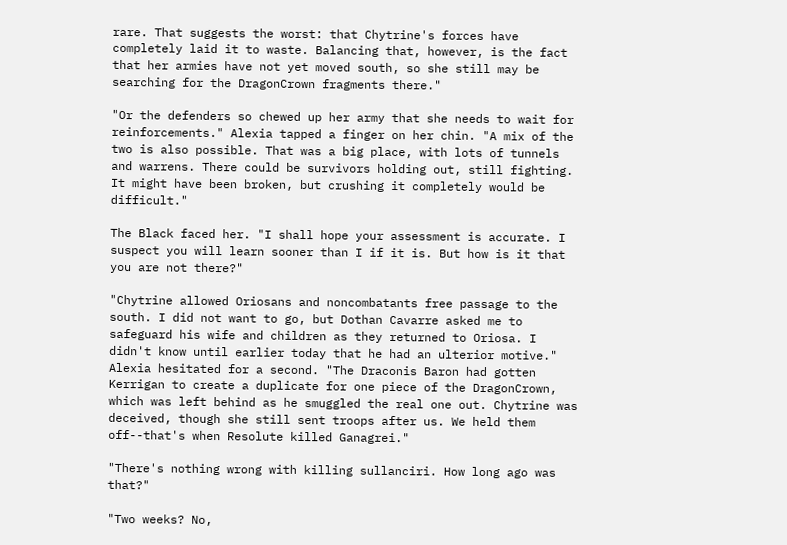rare. That suggests the worst: that Chytrine's forces have completely laid it to waste. Balancing that, however, is the fact that her armies have not yet moved south, so she still may be searching for the DragonCrown fragments there."

"Or the defenders so chewed up her army that she needs to wait for reinforcements." Alexia tapped a finger on her chin. "A mix of the two is also possible. That was a big place, with lots of tunnels and warrens. There could be survivors holding out, still fighting. It might have been broken, but crushing it completely would be difficult."

The Black faced her. "I shall hope your assessment is accurate. I suspect you will learn sooner than I if it is. But how is it that you are not there?"

"Chytrine allowed Oriosans and noncombatants free passage to the south. I did not want to go, but Dothan Cavarre asked me to safeguard his wife and children as they returned to Oriosa. I didn't know until earlier today that he had an ulterior motive." Alexia hesitated for a second. "The Draconis Baron had gotten Kerrigan to create a duplicate for one piece of the DragonCrown, which was left behind as he smuggled the real one out. Chytrine was deceived, though she still sent troops after us. We held them off--that's when Resolute killed Ganagrei."

"There's nothing wrong with killing sullanciri. How long ago was that?"

"Two weeks? No,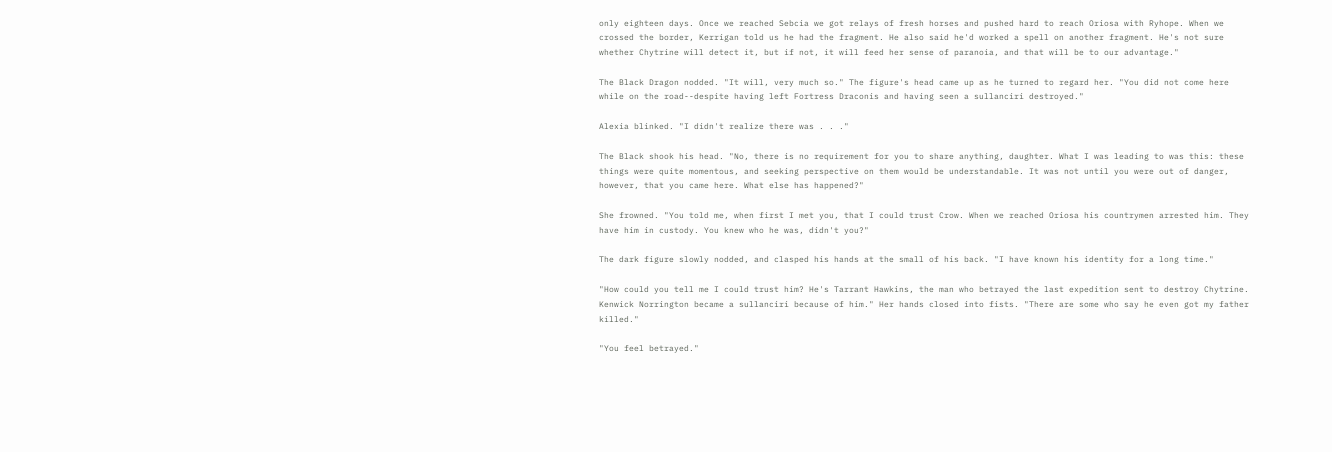only eighteen days. Once we reached Sebcia we got relays of fresh horses and pushed hard to reach Oriosa with Ryhope. When we crossed the border, Kerrigan told us he had the fragment. He also said he'd worked a spell on another fragment. He's not sure whether Chytrine will detect it, but if not, it will feed her sense of paranoia, and that will be to our advantage."

The Black Dragon nodded. "It will, very much so." The figure's head came up as he turned to regard her. "You did not come here while on the road--despite having left Fortress Draconis and having seen a sullanciri destroyed."

Alexia blinked. "I didn't realize there was . . ."

The Black shook his head. "No, there is no requirement for you to share anything, daughter. What I was leading to was this: these things were quite momentous, and seeking perspective on them would be understandable. It was not until you were out of danger, however, that you came here. What else has happened?"

She frowned. "You told me, when first I met you, that I could trust Crow. When we reached Oriosa his countrymen arrested him. They have him in custody. You knew who he was, didn't you?"

The dark figure slowly nodded, and clasped his hands at the small of his back. "I have known his identity for a long time."

"How could you tell me I could trust him? He's Tarrant Hawkins, the man who betrayed the last expedition sent to destroy Chytrine. Kenwick Norrington became a sullanciri because of him." Her hands closed into fists. "There are some who say he even got my father killed."

"You feel betrayed."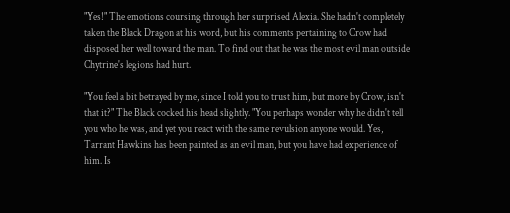"Yes!" The emotions coursing through her surprised Alexia. She hadn't completely taken the Black Dragon at his word, but his comments pertaining to Crow had disposed her well toward the man. To find out that he was the most evil man outside Chytrine's legions had hurt.

"You feel a bit betrayed by me, since I told you to trust him, but more by Crow, isn't that it?" The Black cocked his head slightly. "You perhaps wonder why he didn't tell you who he was, and yet you react with the same revulsion anyone would. Yes, Tarrant Hawkins has been painted as an evil man, but you have had experience of him. Is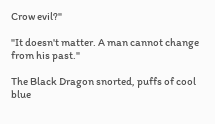Crow evil?"

"It doesn't matter. A man cannot change from his past."

The Black Dragon snorted, puffs of cool blue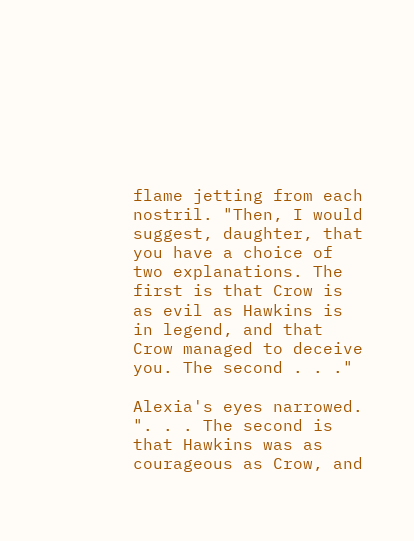flame jetting from each nostril. "Then, I would suggest, daughter, that you have a choice of two explanations. The first is that Crow is as evil as Hawkins is in legend, and that Crow managed to deceive you. The second . . ."

Alexia's eyes narrowed. ". . . The second is that Hawkins was as courageous as Crow, and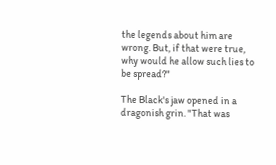the legends about him are wrong. But, if that were true, why would he allow such lies to be spread?"

The Black's jaw opened in a dragonish grin. "That was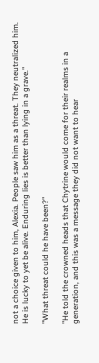not a choice given to him, Alexia. People saw him as a threat. They neutralized him. He is lucky to yet be alive. Enduring lies is better than lying in a grave."

"What threat could he have been?"

"He told the crowned heads that Chytrine would come for their realms in a generation, and this was a message they did not want to hear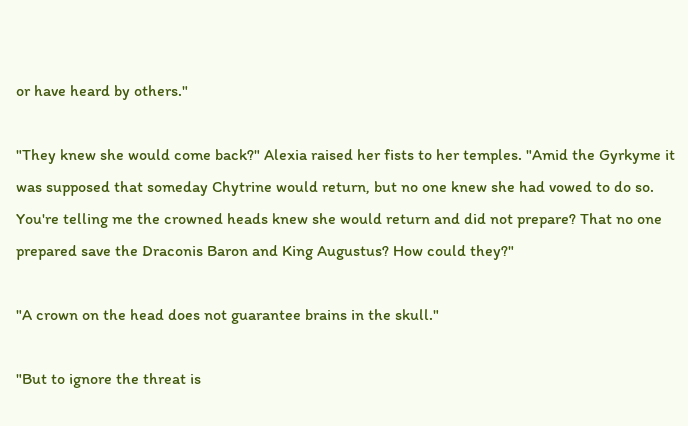or have heard by others."

"They knew she would come back?" Alexia raised her fists to her temples. "Amid the Gyrkyme it was supposed that someday Chytrine would return, but no one knew she had vowed to do so. You're telling me the crowned heads knew she would return and did not prepare? That no one prepared save the Draconis Baron and King Augustus? How could they?"

"A crown on the head does not guarantee brains in the skull."

"But to ignore the threat is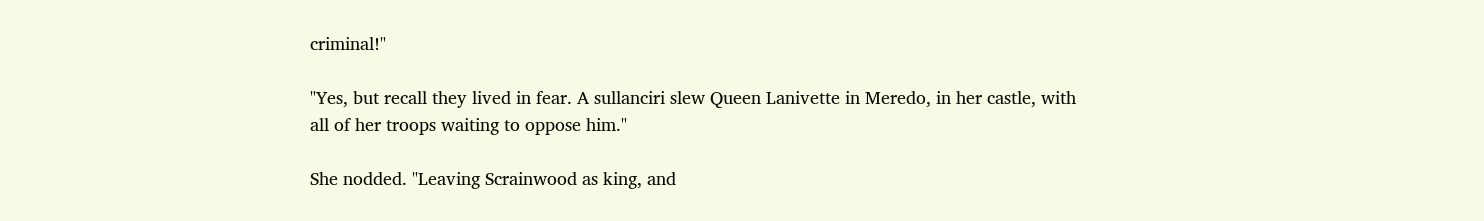criminal!"

"Yes, but recall they lived in fear. A sullanciri slew Queen Lanivette in Meredo, in her castle, with all of her troops waiting to oppose him."

She nodded. "Leaving Scrainwood as king, and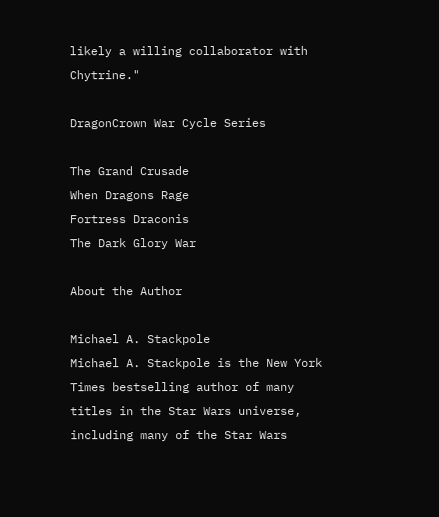likely a willing collaborator with Chytrine."

DragonCrown War Cycle Series

The Grand Crusade
When Dragons Rage
Fortress Draconis
The Dark Glory War

About the Author

Michael A. Stackpole
Michael A. Stackpole is the New York Times bestselling author of many titles in the Star Wars universe, including many of the Star Wars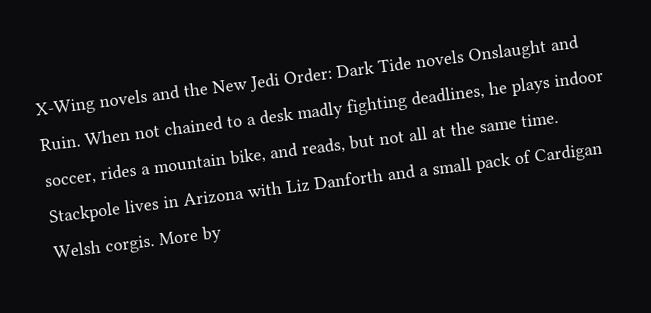X-Wing novels and the New Jedi Order: Dark Tide novels Onslaught and Ruin. When not chained to a desk madly fighting deadlines, he plays indoor soccer, rides a mountain bike, and reads, but not all at the same time. Stackpole lives in Arizona with Liz Danforth and a small pack of Cardigan Welsh corgis. More by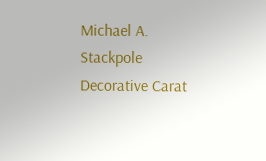Michael A. Stackpole
Decorative Carat